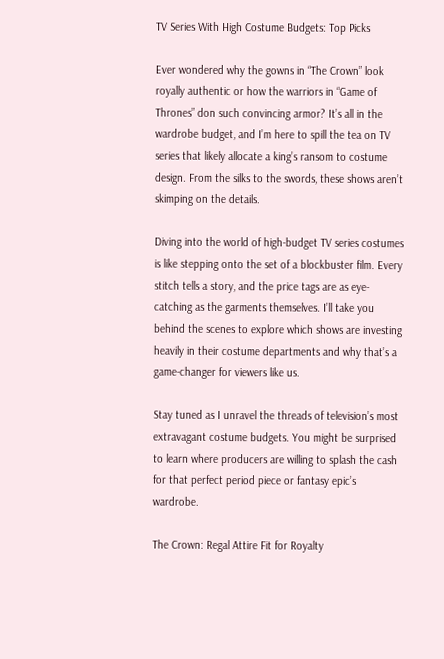TV Series With High Costume Budgets: Top Picks

Ever wondered why the gowns in “The Crown” look royally authentic or how the warriors in “Game of Thrones” don such convincing armor? It’s all in the wardrobe budget, and I’m here to spill the tea on TV series that likely allocate a king’s ransom to costume design. From the silks to the swords, these shows aren’t skimping on the details.

Diving into the world of high-budget TV series costumes is like stepping onto the set of a blockbuster film. Every stitch tells a story, and the price tags are as eye-catching as the garments themselves. I’ll take you behind the scenes to explore which shows are investing heavily in their costume departments and why that’s a game-changer for viewers like us.

Stay tuned as I unravel the threads of television’s most extravagant costume budgets. You might be surprised to learn where producers are willing to splash the cash for that perfect period piece or fantasy epic’s wardrobe.

The Crown: Regal Attire Fit for Royalty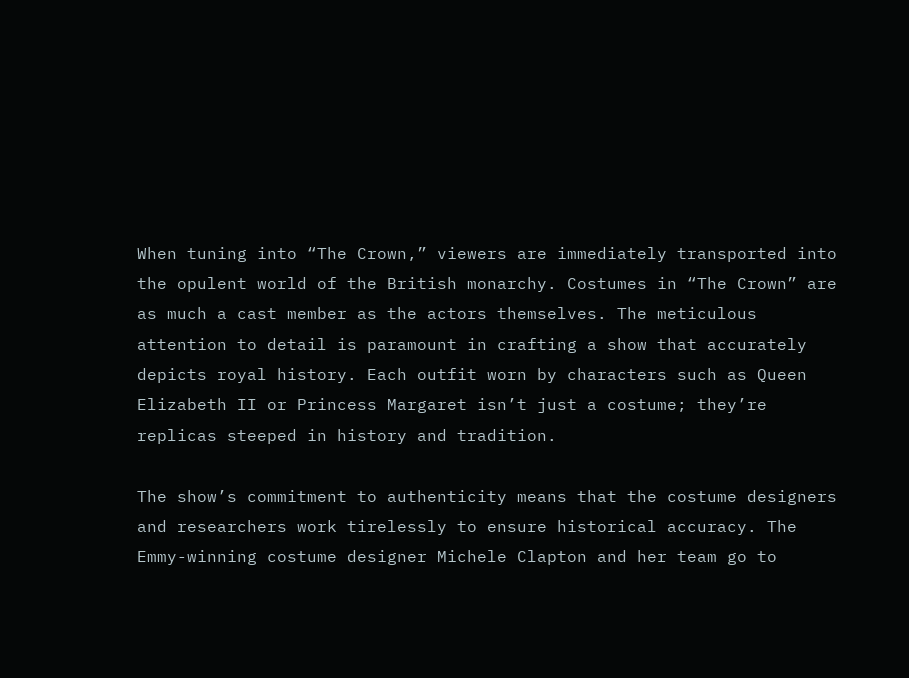When tuning into “The Crown,” viewers are immediately transported into the opulent world of the British monarchy. Costumes in “The Crown” are as much a cast member as the actors themselves. The meticulous attention to detail is paramount in crafting a show that accurately depicts royal history. Each outfit worn by characters such as Queen Elizabeth II or Princess Margaret isn’t just a costume; they’re replicas steeped in history and tradition.

The show’s commitment to authenticity means that the costume designers and researchers work tirelessly to ensure historical accuracy. The Emmy-winning costume designer Michele Clapton and her team go to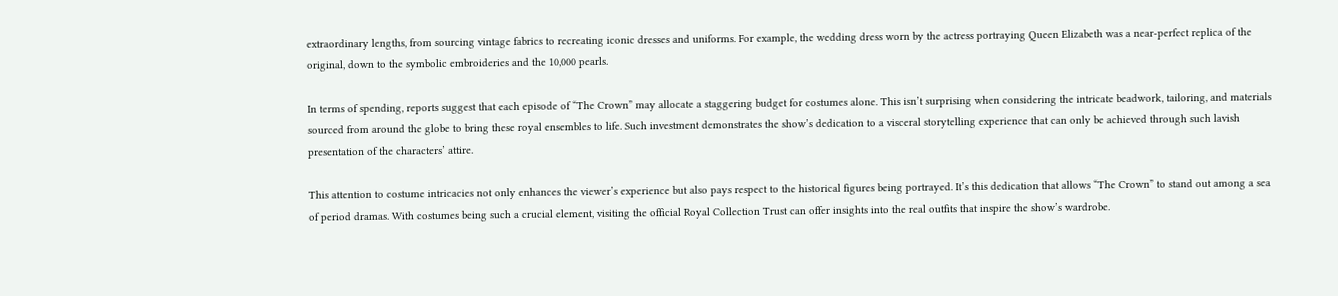extraordinary lengths, from sourcing vintage fabrics to recreating iconic dresses and uniforms. For example, the wedding dress worn by the actress portraying Queen Elizabeth was a near-perfect replica of the original, down to the symbolic embroideries and the 10,000 pearls.

In terms of spending, reports suggest that each episode of “The Crown” may allocate a staggering budget for costumes alone. This isn’t surprising when considering the intricate beadwork, tailoring, and materials sourced from around the globe to bring these royal ensembles to life. Such investment demonstrates the show’s dedication to a visceral storytelling experience that can only be achieved through such lavish presentation of the characters’ attire.

This attention to costume intricacies not only enhances the viewer’s experience but also pays respect to the historical figures being portrayed. It’s this dedication that allows “The Crown” to stand out among a sea of period dramas. With costumes being such a crucial element, visiting the official Royal Collection Trust can offer insights into the real outfits that inspire the show’s wardrobe.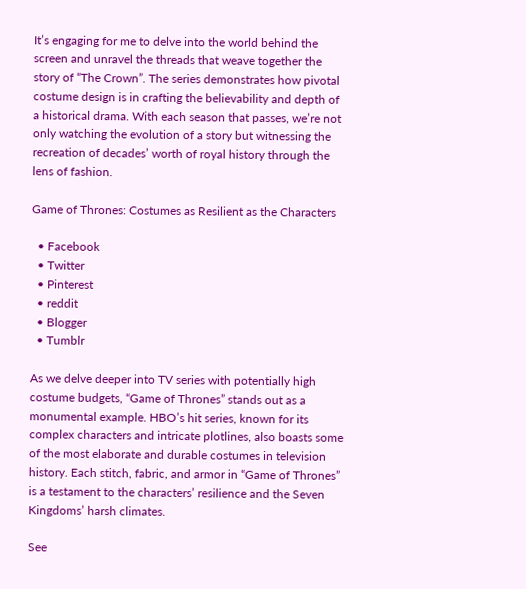It’s engaging for me to delve into the world behind the screen and unravel the threads that weave together the story of “The Crown”. The series demonstrates how pivotal costume design is in crafting the believability and depth of a historical drama. With each season that passes, we’re not only watching the evolution of a story but witnessing the recreation of decades’ worth of royal history through the lens of fashion.

Game of Thrones: Costumes as Resilient as the Characters

  • Facebook
  • Twitter
  • Pinterest
  • reddit
  • Blogger
  • Tumblr

As we delve deeper into TV series with potentially high costume budgets, “Game of Thrones” stands out as a monumental example. HBO’s hit series, known for its complex characters and intricate plotlines, also boasts some of the most elaborate and durable costumes in television history. Each stitch, fabric, and armor in “Game of Thrones” is a testament to the characters’ resilience and the Seven Kingdoms’ harsh climates.

See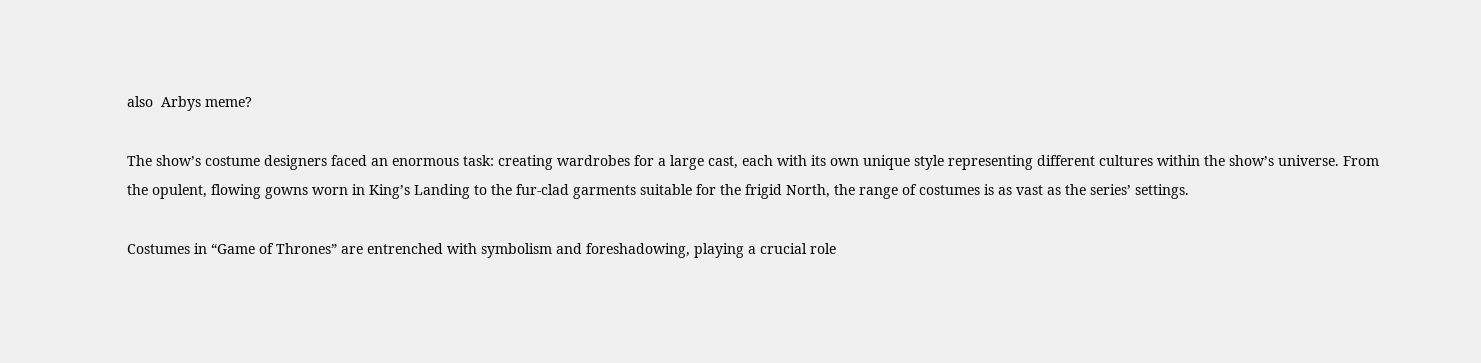also  Arbys meme?

The show’s costume designers faced an enormous task: creating wardrobes for a large cast, each with its own unique style representing different cultures within the show’s universe. From the opulent, flowing gowns worn in King’s Landing to the fur-clad garments suitable for the frigid North, the range of costumes is as vast as the series’ settings.

Costumes in “Game of Thrones” are entrenched with symbolism and foreshadowing, playing a crucial role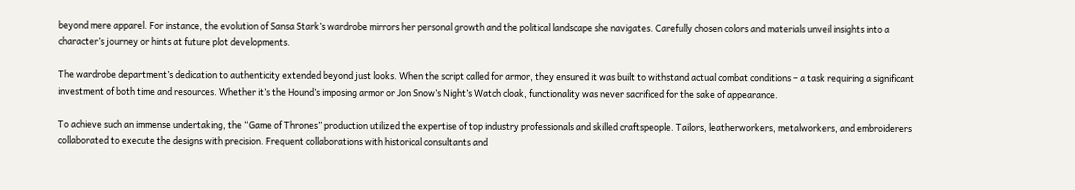beyond mere apparel. For instance, the evolution of Sansa Stark’s wardrobe mirrors her personal growth and the political landscape she navigates. Carefully chosen colors and materials unveil insights into a character’s journey or hints at future plot developments.

The wardrobe department’s dedication to authenticity extended beyond just looks. When the script called for armor, they ensured it was built to withstand actual combat conditions – a task requiring a significant investment of both time and resources. Whether it’s the Hound’s imposing armor or Jon Snow’s Night’s Watch cloak, functionality was never sacrificed for the sake of appearance.

To achieve such an immense undertaking, the “Game of Thrones” production utilized the expertise of top industry professionals and skilled craftspeople. Tailors, leatherworkers, metalworkers, and embroiderers collaborated to execute the designs with precision. Frequent collaborations with historical consultants and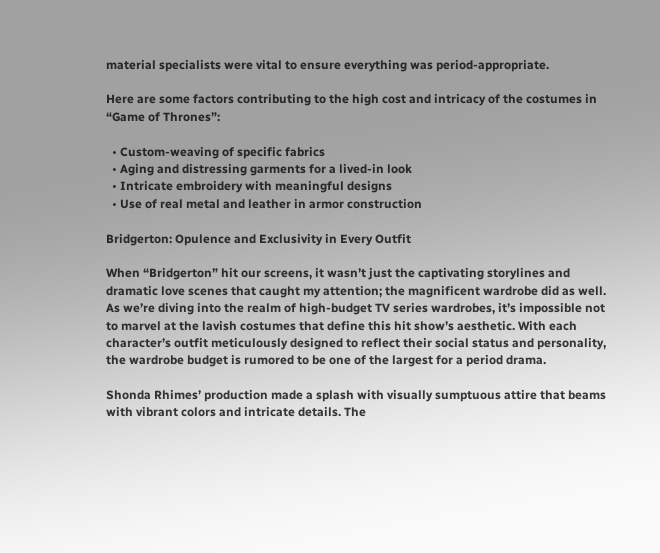material specialists were vital to ensure everything was period-appropriate.

Here are some factors contributing to the high cost and intricacy of the costumes in “Game of Thrones”:

  • Custom-weaving of specific fabrics
  • Aging and distressing garments for a lived-in look
  • Intricate embroidery with meaningful designs
  • Use of real metal and leather in armor construction

Bridgerton: Opulence and Exclusivity in Every Outfit

When “Bridgerton” hit our screens, it wasn’t just the captivating storylines and dramatic love scenes that caught my attention; the magnificent wardrobe did as well. As we’re diving into the realm of high-budget TV series wardrobes, it’s impossible not to marvel at the lavish costumes that define this hit show’s aesthetic. With each character’s outfit meticulously designed to reflect their social status and personality, the wardrobe budget is rumored to be one of the largest for a period drama.

Shonda Rhimes’ production made a splash with visually sumptuous attire that beams with vibrant colors and intricate details. The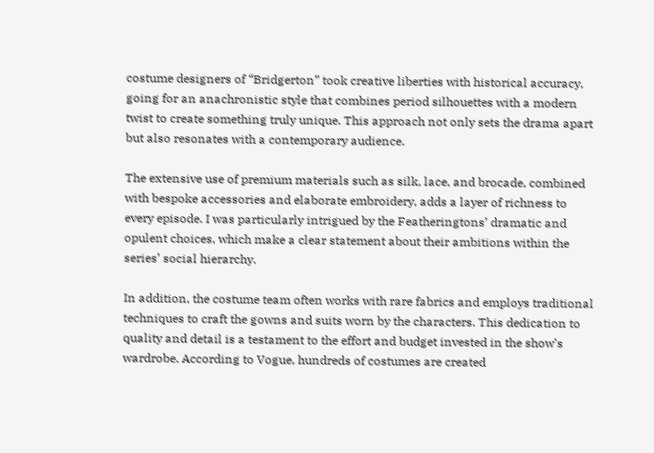costume designers of “Bridgerton” took creative liberties with historical accuracy, going for an anachronistic style that combines period silhouettes with a modern twist to create something truly unique. This approach not only sets the drama apart but also resonates with a contemporary audience.

The extensive use of premium materials such as silk, lace, and brocade, combined with bespoke accessories and elaborate embroidery, adds a layer of richness to every episode. I was particularly intrigued by the Featheringtons’ dramatic and opulent choices, which make a clear statement about their ambitions within the series’ social hierarchy.

In addition, the costume team often works with rare fabrics and employs traditional techniques to craft the gowns and suits worn by the characters. This dedication to quality and detail is a testament to the effort and budget invested in the show’s wardrobe. According to Vogue, hundreds of costumes are created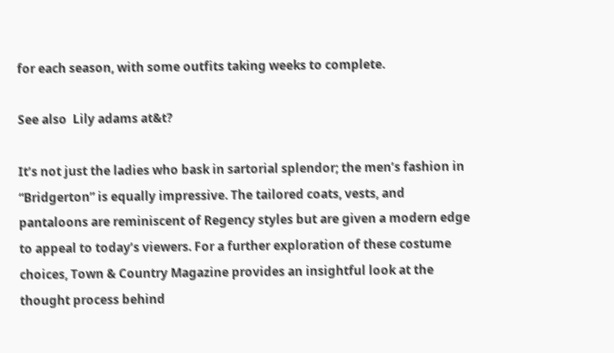for each season, with some outfits taking weeks to complete.

See also  Lily adams at&t?

It’s not just the ladies who bask in sartorial splendor; the men’s fashion in “Bridgerton” is equally impressive. The tailored coats, vests, and pantaloons are reminiscent of Regency styles but are given a modern edge to appeal to today’s viewers. For a further exploration of these costume choices, Town & Country Magazine provides an insightful look at the thought process behind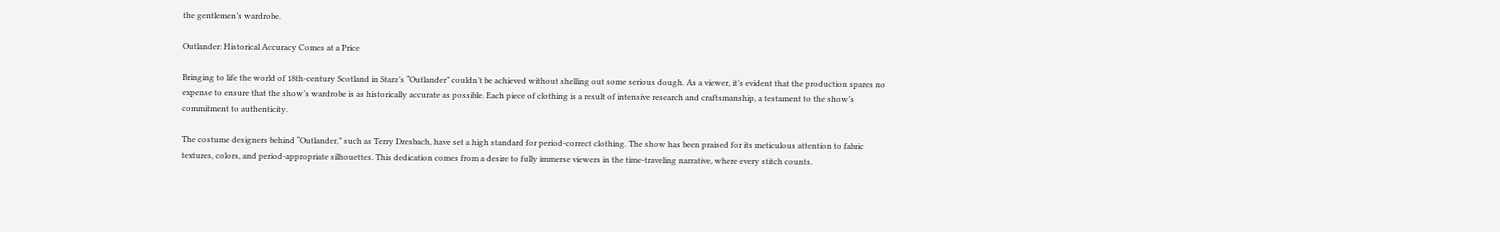the gentlemen’s wardrobe.

Outlander: Historical Accuracy Comes at a Price

Bringing to life the world of 18th-century Scotland in Starz’s “Outlander” couldn’t be achieved without shelling out some serious dough. As a viewer, it’s evident that the production spares no expense to ensure that the show’s wardrobe is as historically accurate as possible. Each piece of clothing is a result of intensive research and craftsmanship, a testament to the show’s commitment to authenticity.

The costume designers behind “Outlander,” such as Terry Dresbach, have set a high standard for period-correct clothing. The show has been praised for its meticulous attention to fabric textures, colors, and period-appropriate silhouettes. This dedication comes from a desire to fully immerse viewers in the time-traveling narrative, where every stitch counts.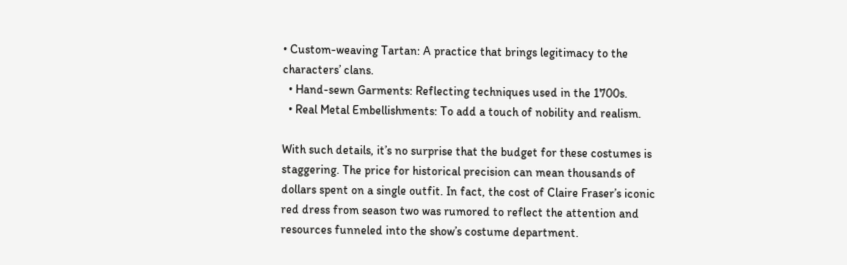• Custom-weaving Tartan: A practice that brings legitimacy to the characters’ clans.
  • Hand-sewn Garments: Reflecting techniques used in the 1700s.
  • Real Metal Embellishments: To add a touch of nobility and realism.

With such details, it’s no surprise that the budget for these costumes is staggering. The price for historical precision can mean thousands of dollars spent on a single outfit. In fact, the cost of Claire Fraser’s iconic red dress from season two was rumored to reflect the attention and resources funneled into the show’s costume department.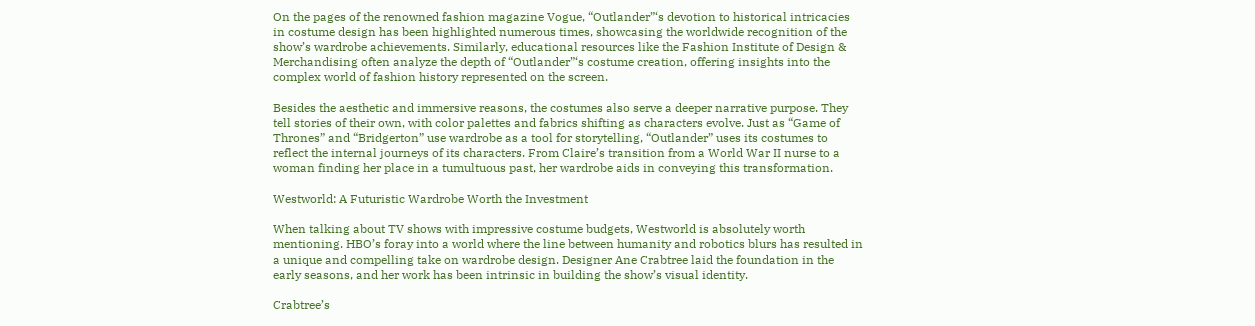On the pages of the renowned fashion magazine Vogue, “Outlander”‘s devotion to historical intricacies in costume design has been highlighted numerous times, showcasing the worldwide recognition of the show’s wardrobe achievements. Similarly, educational resources like the Fashion Institute of Design & Merchandising often analyze the depth of “Outlander”‘s costume creation, offering insights into the complex world of fashion history represented on the screen.

Besides the aesthetic and immersive reasons, the costumes also serve a deeper narrative purpose. They tell stories of their own, with color palettes and fabrics shifting as characters evolve. Just as “Game of Thrones” and “Bridgerton” use wardrobe as a tool for storytelling, “Outlander” uses its costumes to reflect the internal journeys of its characters. From Claire’s transition from a World War II nurse to a woman finding her place in a tumultuous past, her wardrobe aids in conveying this transformation.

Westworld: A Futuristic Wardrobe Worth the Investment

When talking about TV shows with impressive costume budgets, Westworld is absolutely worth mentioning. HBO’s foray into a world where the line between humanity and robotics blurs has resulted in a unique and compelling take on wardrobe design. Designer Ane Crabtree laid the foundation in the early seasons, and her work has been intrinsic in building the show’s visual identity.

Crabtree’s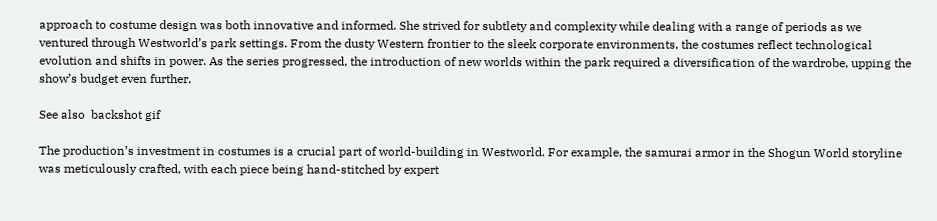approach to costume design was both innovative and informed. She strived for subtlety and complexity while dealing with a range of periods as we ventured through Westworld’s park settings. From the dusty Western frontier to the sleek corporate environments, the costumes reflect technological evolution and shifts in power. As the series progressed, the introduction of new worlds within the park required a diversification of the wardrobe, upping the show’s budget even further.

See also  backshot gif

The production’s investment in costumes is a crucial part of world-building in Westworld. For example, the samurai armor in the Shogun World storyline was meticulously crafted, with each piece being hand-stitched by expert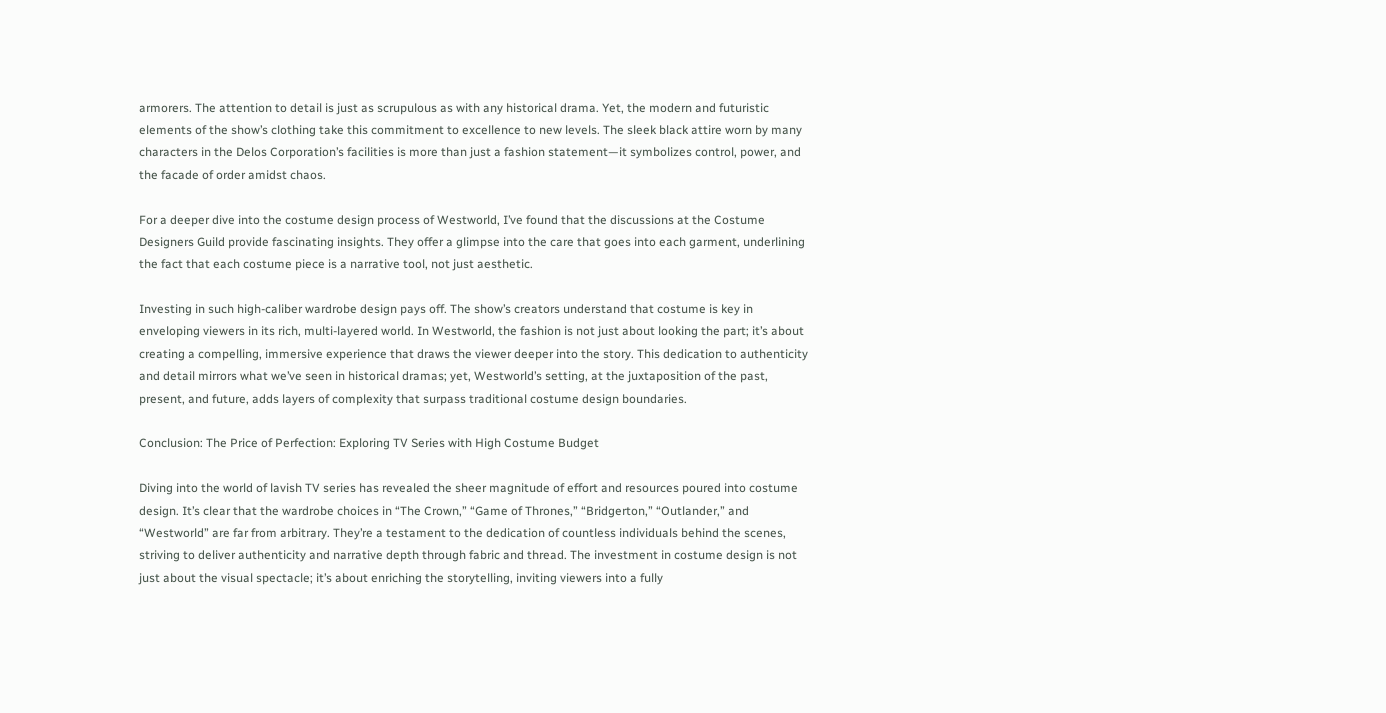armorers. The attention to detail is just as scrupulous as with any historical drama. Yet, the modern and futuristic elements of the show’s clothing take this commitment to excellence to new levels. The sleek black attire worn by many characters in the Delos Corporation’s facilities is more than just a fashion statement—it symbolizes control, power, and the facade of order amidst chaos.

For a deeper dive into the costume design process of Westworld, I’ve found that the discussions at the Costume Designers Guild provide fascinating insights. They offer a glimpse into the care that goes into each garment, underlining the fact that each costume piece is a narrative tool, not just aesthetic.

Investing in such high-caliber wardrobe design pays off. The show’s creators understand that costume is key in enveloping viewers in its rich, multi-layered world. In Westworld, the fashion is not just about looking the part; it’s about creating a compelling, immersive experience that draws the viewer deeper into the story. This dedication to authenticity and detail mirrors what we’ve seen in historical dramas; yet, Westworld’s setting, at the juxtaposition of the past, present, and future, adds layers of complexity that surpass traditional costume design boundaries.

Conclusion: The Price of Perfection: Exploring TV Series with High Costume Budget

Diving into the world of lavish TV series has revealed the sheer magnitude of effort and resources poured into costume design. It’s clear that the wardrobe choices in “The Crown,” “Game of Thrones,” “Bridgerton,” “Outlander,” and “Westworld” are far from arbitrary. They’re a testament to the dedication of countless individuals behind the scenes, striving to deliver authenticity and narrative depth through fabric and thread. The investment in costume design is not just about the visual spectacle; it’s about enriching the storytelling, inviting viewers into a fully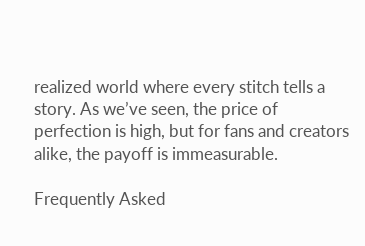realized world where every stitch tells a story. As we’ve seen, the price of perfection is high, but for fans and creators alike, the payoff is immeasurable.

Frequently Asked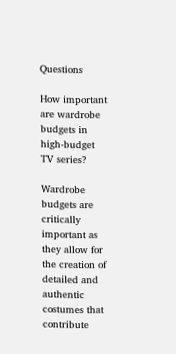Questions

How important are wardrobe budgets in high-budget TV series?

Wardrobe budgets are critically important as they allow for the creation of detailed and authentic costumes that contribute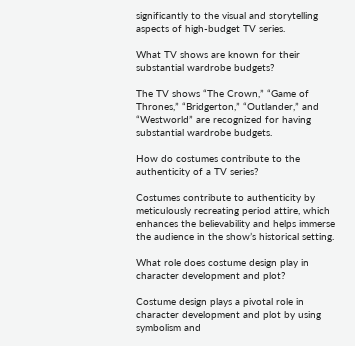significantly to the visual and storytelling aspects of high-budget TV series.

What TV shows are known for their substantial wardrobe budgets?

The TV shows “The Crown,” “Game of Thrones,” “Bridgerton,” “Outlander,” and “Westworld” are recognized for having substantial wardrobe budgets.

How do costumes contribute to the authenticity of a TV series?

Costumes contribute to authenticity by meticulously recreating period attire, which enhances the believability and helps immerse the audience in the show’s historical setting.

What role does costume design play in character development and plot?

Costume design plays a pivotal role in character development and plot by using symbolism and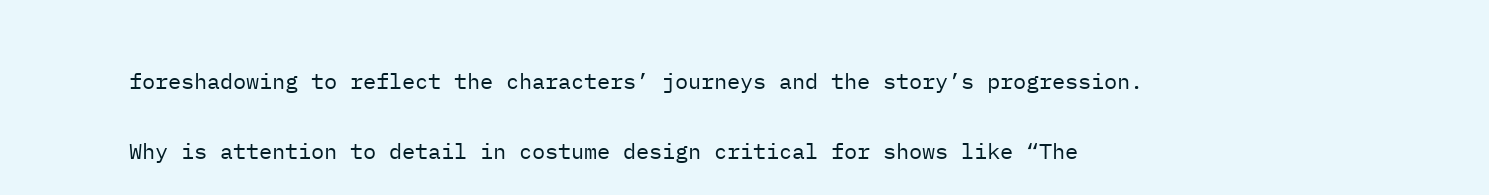foreshadowing to reflect the characters’ journeys and the story’s progression.

Why is attention to detail in costume design critical for shows like “The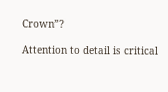Crown”?

Attention to detail is critical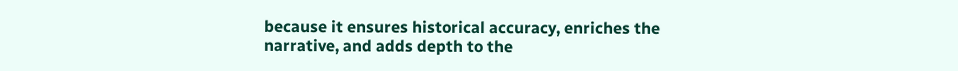because it ensures historical accuracy, enriches the narrative, and adds depth to the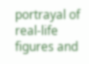portrayal of real-life figures and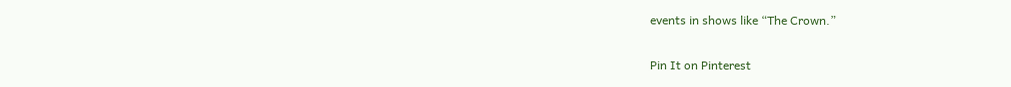events in shows like “The Crown.”

Pin It on Pinterest